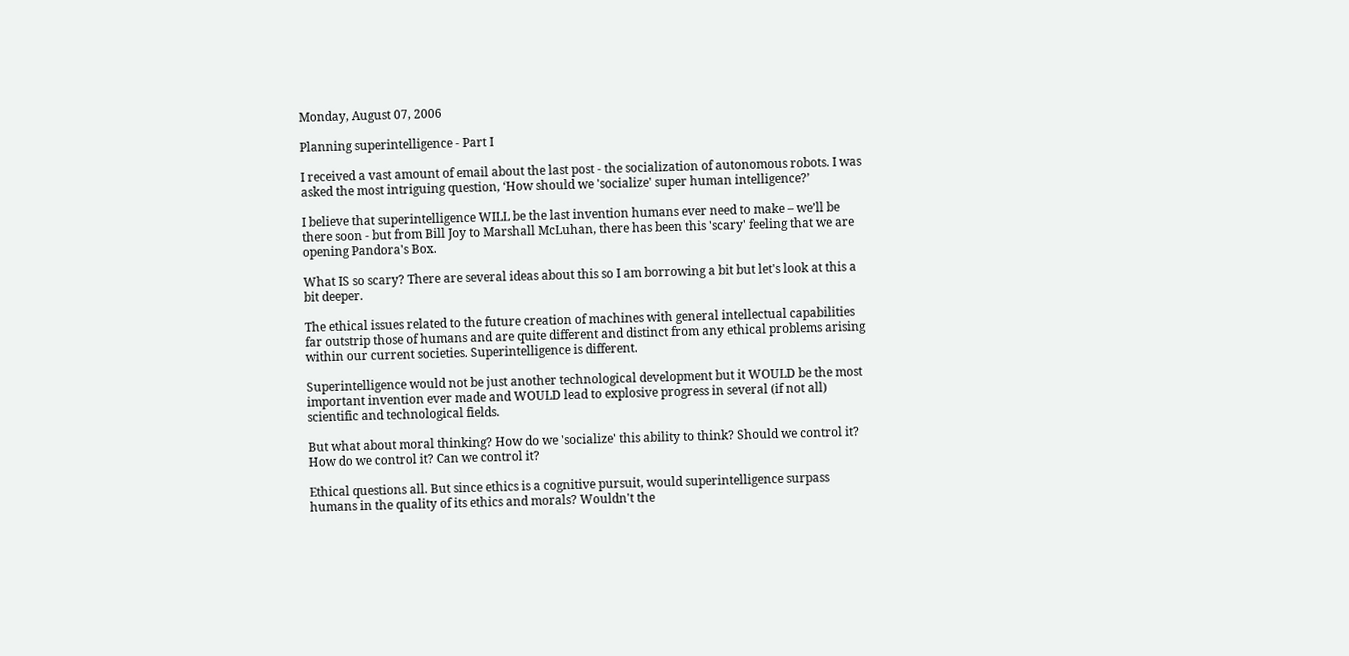Monday, August 07, 2006

Planning superintelligence - Part I

I received a vast amount of email about the last post - the socialization of autonomous robots. I was asked the most intriguing question, ‘How should we 'socialize' super human intelligence?’

I believe that superintelligence WILL be the last invention humans ever need to make – we’ll be there soon - but from Bill Joy to Marshall McLuhan, there has been this 'scary' feeling that we are opening Pandora's Box.

What IS so scary? There are several ideas about this so I am borrowing a bit but let's look at this a bit deeper.

The ethical issues related to the future creation of machines with general intellectual capabilities far outstrip those of humans and are quite different and distinct from any ethical problems arising within our current societies. Superintelligence is different.

Superintelligence would not be just another technological development but it WOULD be the most important invention ever made and WOULD lead to explosive progress in several (if not all) scientific and technological fields.

But what about moral thinking? How do we 'socialize' this ability to think? Should we control it? How do we control it? Can we control it?

Ethical questions all. But since ethics is a cognitive pursuit, would superintelligence surpass humans in the quality of its ethics and morals? Wouldn't the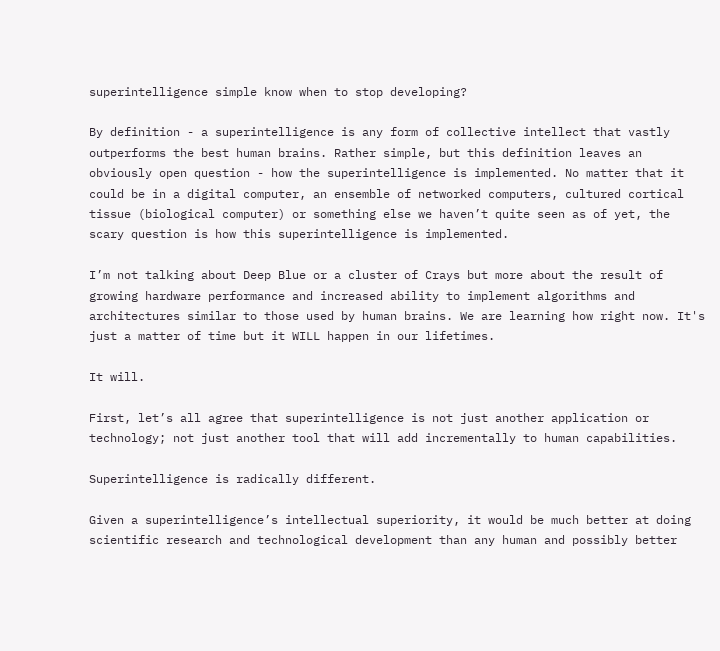superintelligence simple know when to stop developing?

By definition - a superintelligence is any form of collective intellect that vastly outperforms the best human brains. Rather simple, but this definition leaves an obviously open question - how the superintelligence is implemented. No matter that it could be in a digital computer, an ensemble of networked computers, cultured cortical tissue (biological computer) or something else we haven’t quite seen as of yet, the scary question is how this superintelligence is implemented.

I’m not talking about Deep Blue or a cluster of Crays but more about the result of growing hardware performance and increased ability to implement algorithms and architectures similar to those used by human brains. We are learning how right now. It's just a matter of time but it WILL happen in our lifetimes.

It will.

First, let’s all agree that superintelligence is not just another application or technology; not just another tool that will add incrementally to human capabilities.

Superintelligence is radically different.

Given a superintelligence’s intellectual superiority, it would be much better at doing scientific research and technological development than any human and possibly better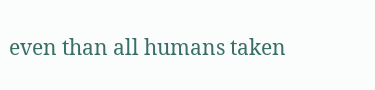even than all humans taken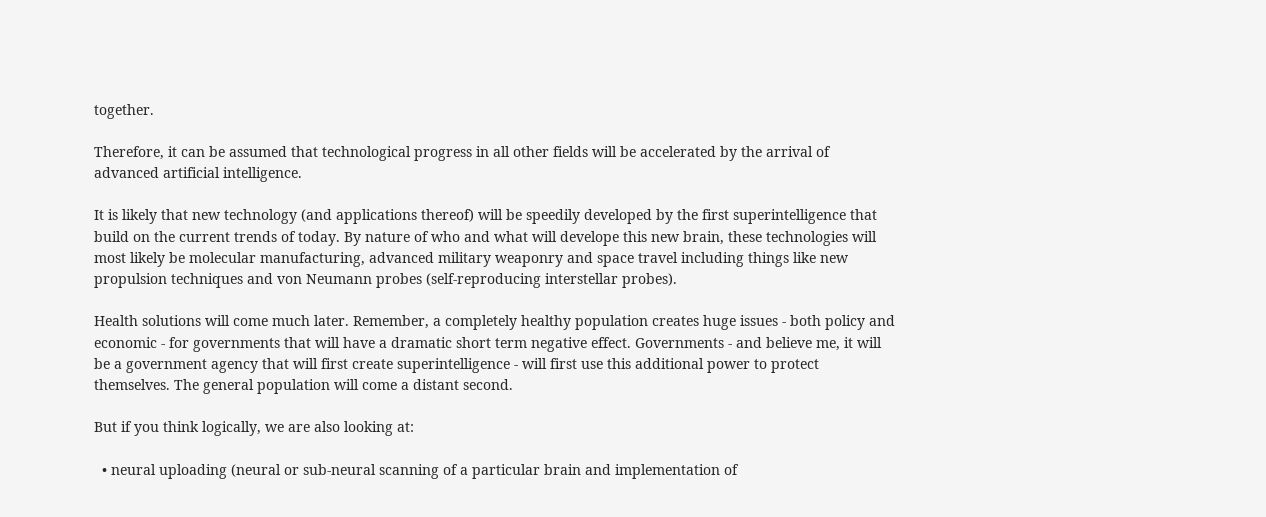together.

Therefore, it can be assumed that technological progress in all other fields will be accelerated by the arrival of advanced artificial intelligence.

It is likely that new technology (and applications thereof) will be speedily developed by the first superintelligence that build on the current trends of today. By nature of who and what will develope this new brain, these technologies will most likely be molecular manufacturing, advanced military weaponry and space travel including things like new propulsion techniques and von Neumann probes (self-reproducing interstellar probes).

Health solutions will come much later. Remember, a completely healthy population creates huge issues - both policy and economic - for governments that will have a dramatic short term negative effect. Governments - and believe me, it will be a government agency that will first create superintelligence - will first use this additional power to protect themselves. The general population will come a distant second.

But if you think logically, we are also looking at:

  • neural uploading (neural or sub-neural scanning of a particular brain and implementation of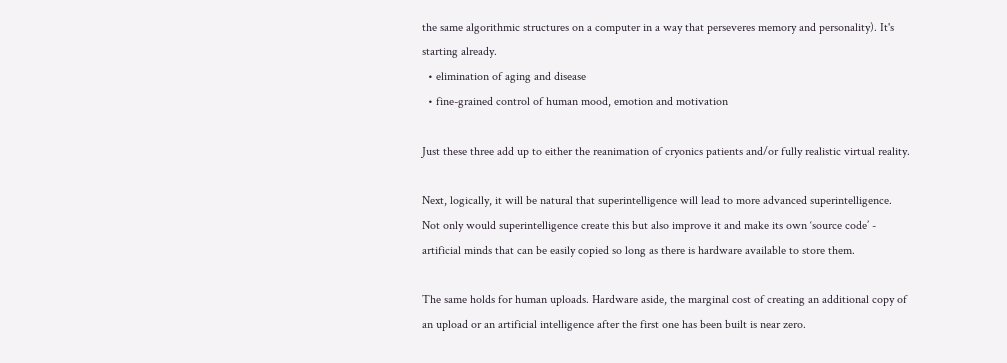the same algorithmic structures on a computer in a way that perseveres memory and personality). It's starting already.
  • elimination of aging and disease
  • fine-grained control of human mood, emotion and motivation

Just these three add up to either the reanimation of cryonics patients and/or fully realistic virtual reality.

Next, logically, it will be natural that superintelligence will lead to more advanced superintelligence. Not only would superintelligence create this but also improve it and make its own ‘source code’ - artificial minds that can be easily copied so long as there is hardware available to store them.

The same holds for human uploads. Hardware aside, the marginal cost of creating an additional copy of an upload or an artificial intelligence after the first one has been built is near zero.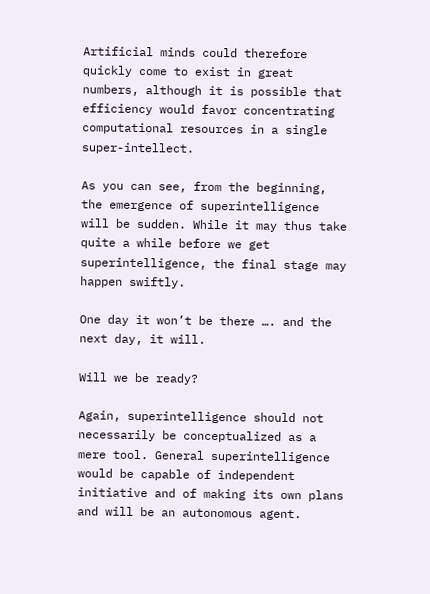Artificial minds could therefore quickly come to exist in great numbers, although it is possible that efficiency would favor concentrating computational resources in a single super-intellect.

As you can see, from the beginning, the emergence of superintelligence will be sudden. While it may thus take quite a while before we get superintelligence, the final stage may happen swiftly.

One day it won’t be there …. and the next day, it will.

Will we be ready?

Again, superintelligence should not necessarily be conceptualized as a mere tool. General superintelligence would be capable of independent initiative and of making its own plans and will be an autonomous agent.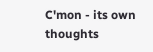C'mon - its own thoughts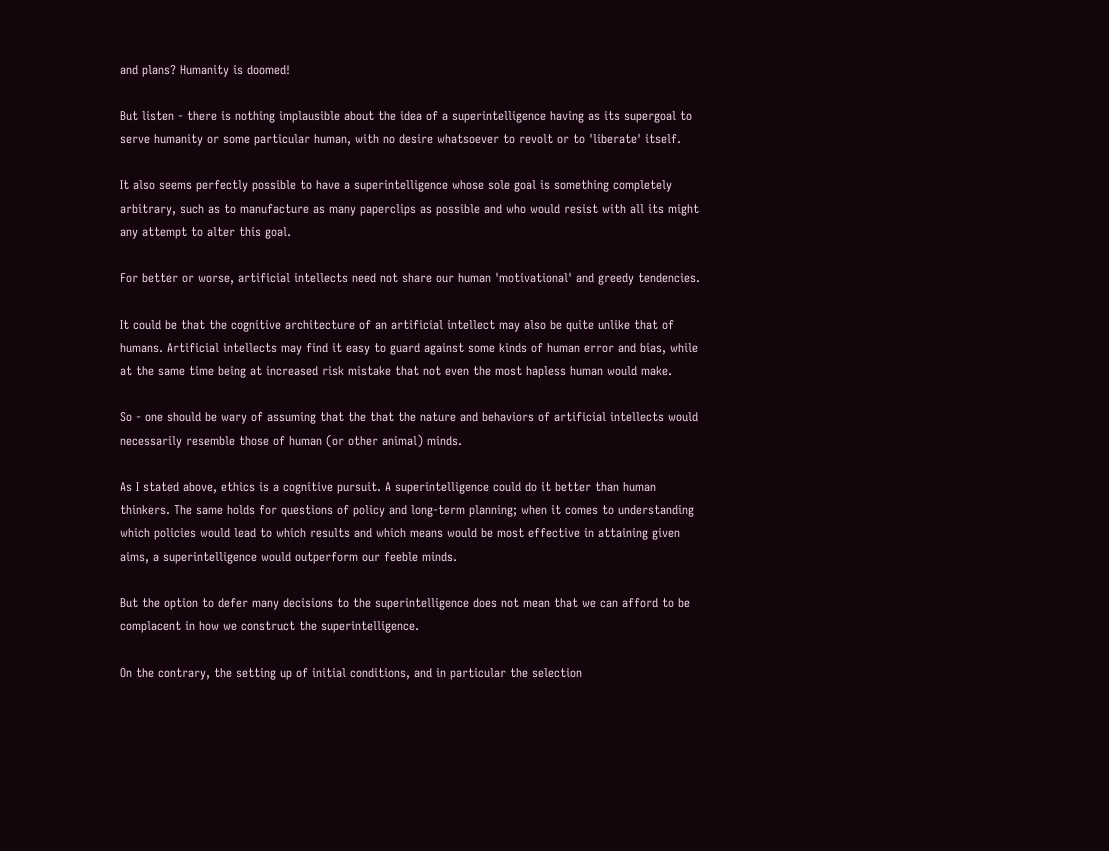and plans? Humanity is doomed!

But listen - there is nothing implausible about the idea of a superintelligence having as its supergoal to serve humanity or some particular human, with no desire whatsoever to revolt or to 'liberate' itself.

It also seems perfectly possible to have a superintelligence whose sole goal is something completely arbitrary, such as to manufacture as many paperclips as possible and who would resist with all its might any attempt to alter this goal.

For better or worse, artificial intellects need not share our human 'motivational' and greedy tendencies.

It could be that the cognitive architecture of an artificial intellect may also be quite unlike that of humans. Artificial intellects may find it easy to guard against some kinds of human error and bias, while at the same time being at increased risk mistake that not even the most hapless human would make.

So - one should be wary of assuming that the that the nature and behaviors of artificial intellects would necessarily resemble those of human (or other animal) minds.

As I stated above, ethics is a cognitive pursuit. A superintelligence could do it better than human thinkers. The same holds for questions of policy and long-term planning; when it comes to understanding which policies would lead to which results and which means would be most effective in attaining given aims, a superintelligence would outperform our feeble minds.

But the option to defer many decisions to the superintelligence does not mean that we can afford to be complacent in how we construct the superintelligence.

On the contrary, the setting up of initial conditions, and in particular the selection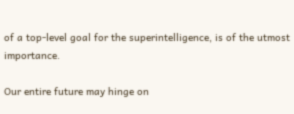of a top-level goal for the superintelligence, is of the utmost importance.

Our entire future may hinge on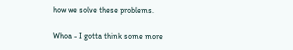how we solve these problems.

Whoa - I gotta think some more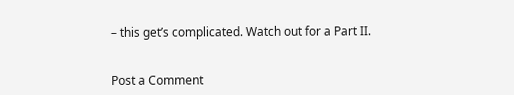– this get’s complicated. Watch out for a Part II.


Post a Comment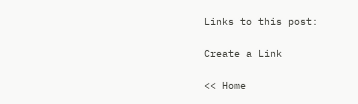Links to this post:

Create a Link

<< Home